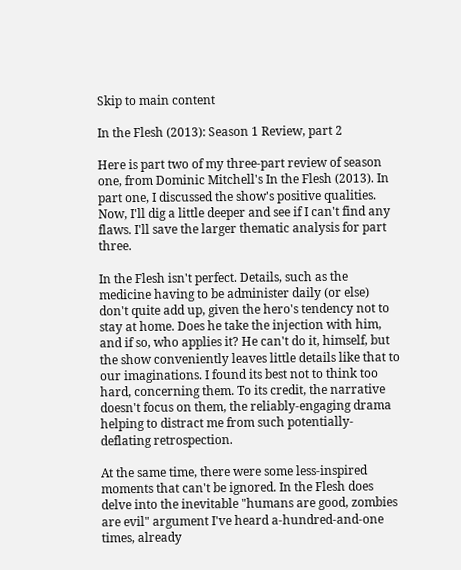Skip to main content

In the Flesh (2013): Season 1 Review, part 2

Here is part two of my three-part review of season one, from Dominic Mitchell's In the Flesh (2013). In part one, I discussed the show's positive qualities. Now, I'll dig a little deeper and see if I can't find any flaws. I'll save the larger thematic analysis for part three.

In the Flesh isn't perfect. Details, such as the medicine having to be administer daily (or else) don't quite add up, given the hero's tendency not to stay at home. Does he take the injection with him, and if so, who applies it? He can't do it, himself, but the show conveniently leaves little details like that to our imaginations. I found its best not to think too hard, concerning them. To its credit, the narrative doesn't focus on them, the reliably-engaging drama helping to distract me from such potentially-deflating retrospection.

At the same time, there were some less-inspired moments that can't be ignored. In the Flesh does delve into the inevitable "humans are good, zombies are evil" argument I've heard a-hundred-and-one times, already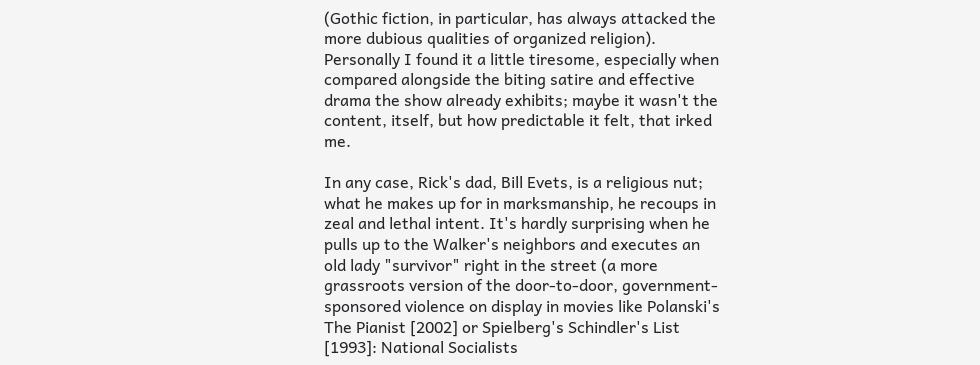(Gothic fiction, in particular, has always attacked the more dubious qualities of organized religion). Personally I found it a little tiresome, especially when compared alongside the biting satire and effective drama the show already exhibits; maybe it wasn't the content, itself, but how predictable it felt, that irked me.

In any case, Rick's dad, Bill Evets, is a religious nut; what he makes up for in marksmanship, he recoups in zeal and lethal intent. It's hardly surprising when he pulls up to the Walker's neighbors and executes an old lady "survivor" right in the street (a more grassroots version of the door-to-door, government-sponsored violence on display in movies like Polanski's The Pianist [2002] or Spielberg's Schindler's List [1993]: National Socialists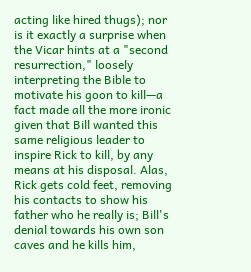acting like hired thugs); nor is it exactly a surprise when the Vicar hints at a "second resurrection," loosely interpreting the Bible to motivate his goon to kill—a fact made all the more ironic given that Bill wanted this same religious leader to inspire Rick to kill, by any means at his disposal. Alas, Rick gets cold feet, removing his contacts to show his father who he really is; Bill's denial towards his own son caves and he kills him,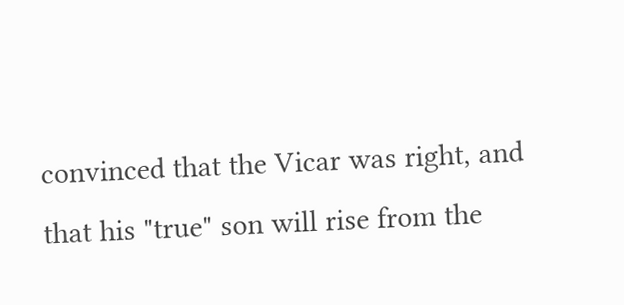convinced that the Vicar was right, and that his "true" son will rise from the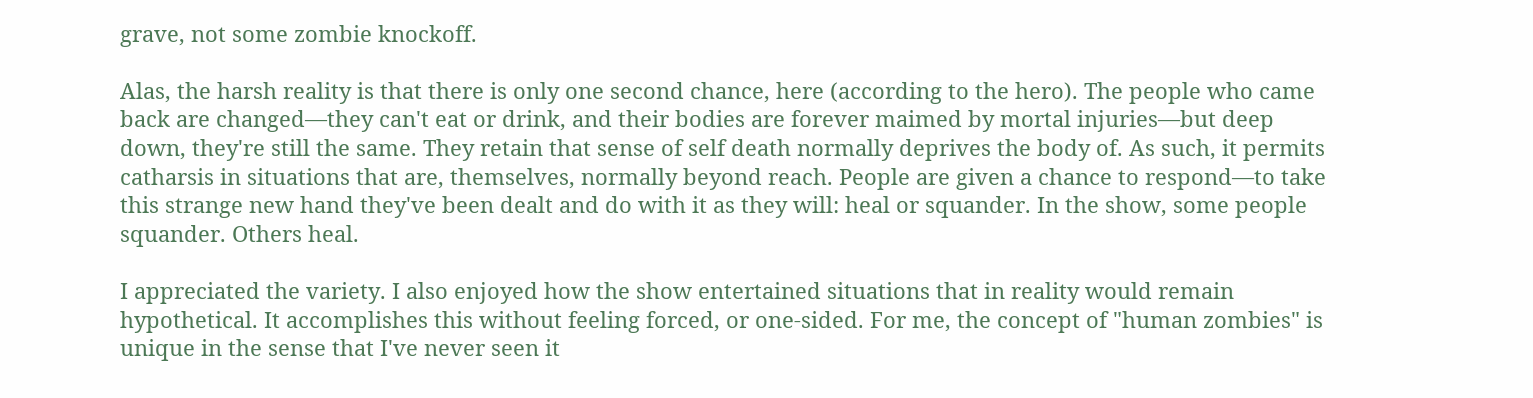grave, not some zombie knockoff.

Alas, the harsh reality is that there is only one second chance, here (according to the hero). The people who came back are changed—they can't eat or drink, and their bodies are forever maimed by mortal injuries—but deep down, they're still the same. They retain that sense of self death normally deprives the body of. As such, it permits catharsis in situations that are, themselves, normally beyond reach. People are given a chance to respond—to take this strange new hand they've been dealt and do with it as they will: heal or squander. In the show, some people squander. Others heal.

I appreciated the variety. I also enjoyed how the show entertained situations that in reality would remain hypothetical. It accomplishes this without feeling forced, or one-sided. For me, the concept of "human zombies" is unique in the sense that I've never seen it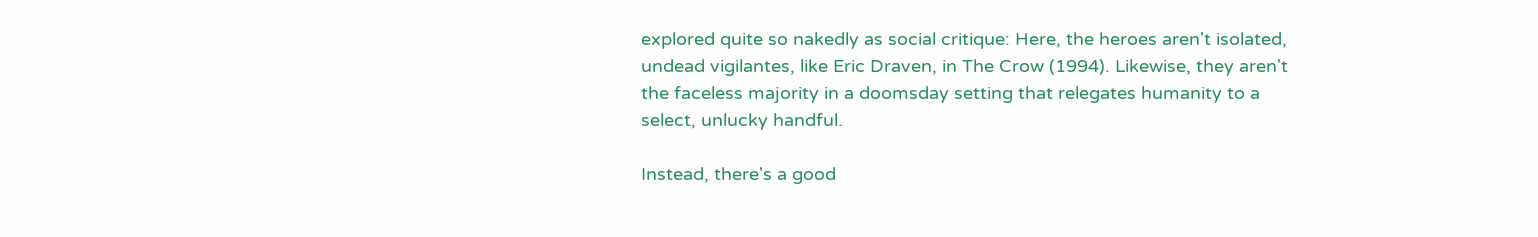explored quite so nakedly as social critique: Here, the heroes aren't isolated, undead vigilantes, like Eric Draven, in The Crow (1994). Likewise, they aren't the faceless majority in a doomsday setting that relegates humanity to a select, unlucky handful.

Instead, there's a good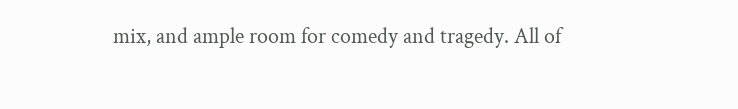mix, and ample room for comedy and tragedy. All of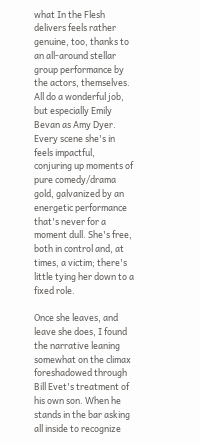what In the Flesh delivers feels rather genuine, too, thanks to an all-around stellar group performance by the actors, themselves. All do a wonderful job, but especially Emily Bevan as Amy Dyer. Every scene she's in feels impactful, conjuring up moments of pure comedy/drama gold, galvanized by an energetic performance that's never for a moment dull. She's free, both in control and, at times, a victim; there's little tying her down to a fixed role.

Once she leaves, and leave she does, I found the narrative leaning somewhat on the climax foreshadowed through Bill Evet's treatment of his own son. When he stands in the bar asking all inside to recognize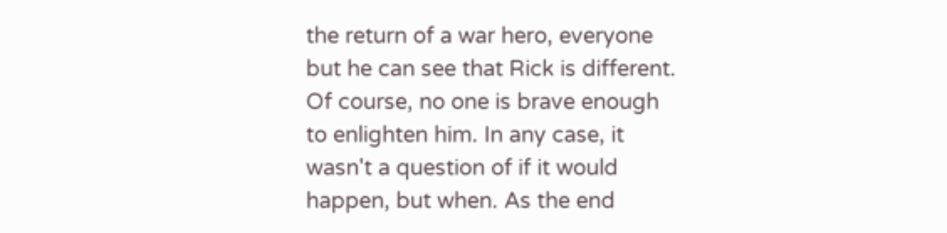the return of a war hero, everyone but he can see that Rick is different. Of course, no one is brave enough to enlighten him. In any case, it wasn't a question of if it would happen, but when. As the end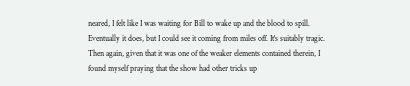neared, I felt like I was waiting for Bill to wake up and the blood to spill. Eventually it does, but I could see it coming from miles off. It's suitably tragic. Then again, given that it was one of the weaker elements contained therein, I found myself praying that the show had other tricks up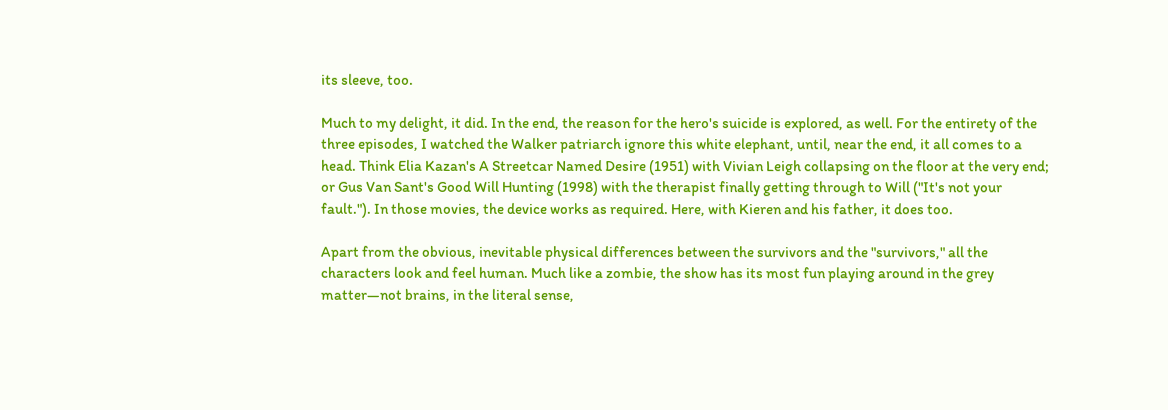its sleeve, too.

Much to my delight, it did. In the end, the reason for the hero's suicide is explored, as well. For the entirety of the three episodes, I watched the Walker patriarch ignore this white elephant, until, near the end, it all comes to a head. Think Elia Kazan's A Streetcar Named Desire (1951) with Vivian Leigh collapsing on the floor at the very end; or Gus Van Sant's Good Will Hunting (1998) with the therapist finally getting through to Will ("It's not your fault."). In those movies, the device works as required. Here, with Kieren and his father, it does too.

Apart from the obvious, inevitable physical differences between the survivors and the "survivors," all the characters look and feel human. Much like a zombie, the show has its most fun playing around in the grey matter—not brains, in the literal sense,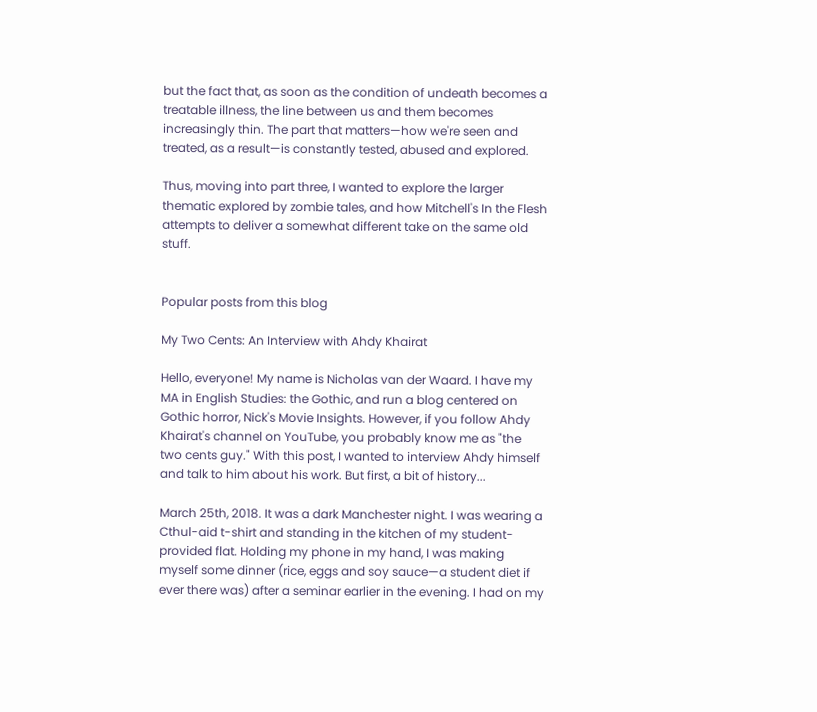but the fact that, as soon as the condition of undeath becomes a treatable illness, the line between us and them becomes increasingly thin. The part that matters—how we're seen and treated, as a result—is constantly tested, abused and explored.

Thus, moving into part three, I wanted to explore the larger thematic explored by zombie tales, and how Mitchell's In the Flesh attempts to deliver a somewhat different take on the same old stuff.


Popular posts from this blog

My Two Cents: An Interview with Ahdy Khairat

Hello, everyone! My name is Nicholas van der Waard. I have my MA in English Studies: the Gothic, and run a blog centered on Gothic horror, Nick's Movie Insights. However, if you follow Ahdy Khairat's channel on YouTube, you probably know me as "the two cents guy." With this post, I wanted to interview Ahdy himself and talk to him about his work. But first, a bit of history...

March 25th, 2018. It was a dark Manchester night. I was wearing a Cthul-aid t-shirt and standing in the kitchen of my student-provided flat. Holding my phone in my hand, I was making myself some dinner (rice, eggs and soy sauce—a student diet if ever there was) after a seminar earlier in the evening. I had on my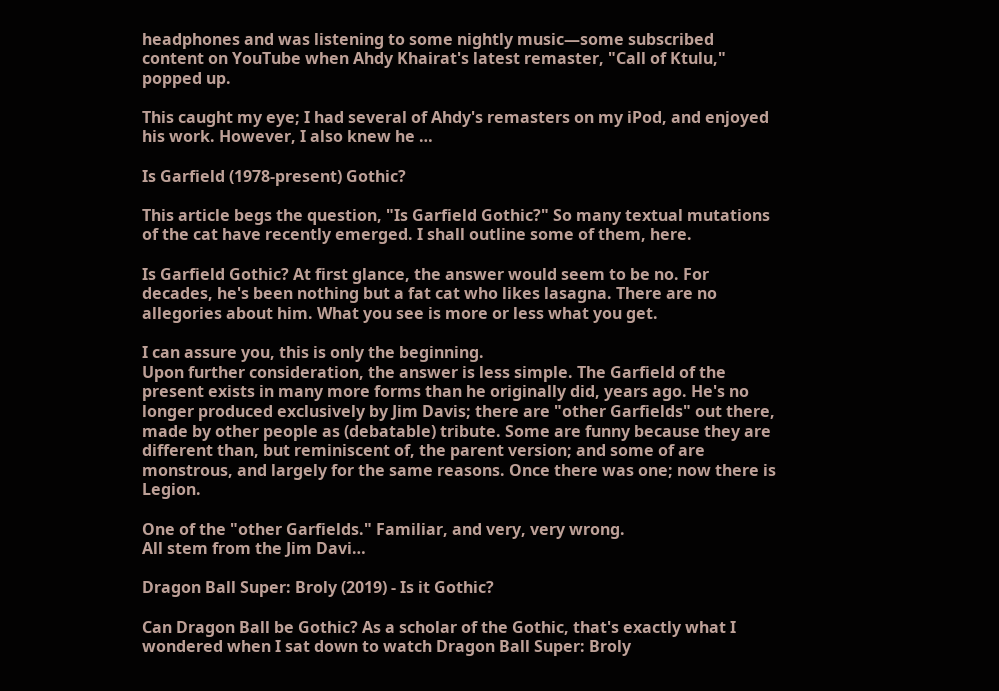headphones and was listening to some nightly music—some subscribed content on YouTube when Ahdy Khairat's latest remaster, "Call of Ktulu," popped up.

This caught my eye; I had several of Ahdy's remasters on my iPod, and enjoyed his work. However, I also knew he …

Is Garfield (1978-present) Gothic?

This article begs the question, "Is Garfield Gothic?" So many textual mutations of the cat have recently emerged. I shall outline some of them, here.

Is Garfield Gothic? At first glance, the answer would seem to be no. For decades, he's been nothing but a fat cat who likes lasagna. There are no allegories about him. What you see is more or less what you get.

I can assure you, this is only the beginning.
Upon further consideration, the answer is less simple. The Garfield of the present exists in many more forms than he originally did, years ago. He's no longer produced exclusively by Jim Davis; there are "other Garfields" out there, made by other people as (debatable) tribute. Some are funny because they are different than, but reminiscent of, the parent version; and some of are monstrous, and largely for the same reasons. Once there was one; now there is Legion.

One of the "other Garfields." Familiar, and very, very wrong.
All stem from the Jim Davi…

Dragon Ball Super: Broly (2019) - Is it Gothic?

Can Dragon Ball be Gothic? As a scholar of the Gothic, that's exactly what I wondered when I sat down to watch Dragon Ball Super: Broly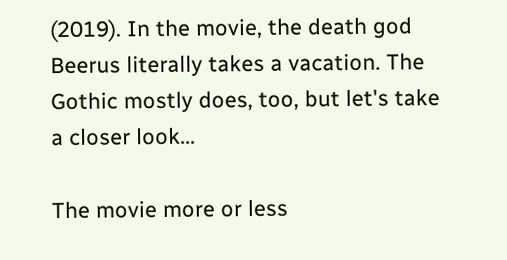(2019). In the movie, the death god Beerus literally takes a vacation. The Gothic mostly does, too, but let's take a closer look...

The movie more or less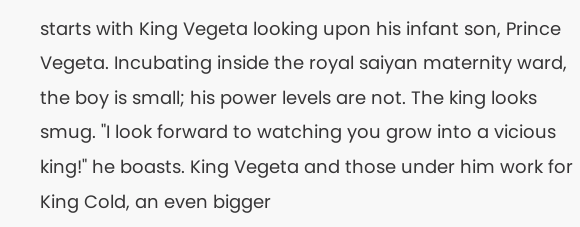starts with King Vegeta looking upon his infant son, Prince Vegeta. Incubating inside the royal saiyan maternity ward, the boy is small; his power levels are not. The king looks smug. "I look forward to watching you grow into a vicious king!" he boasts. King Vegeta and those under him work for King Cold, an even bigger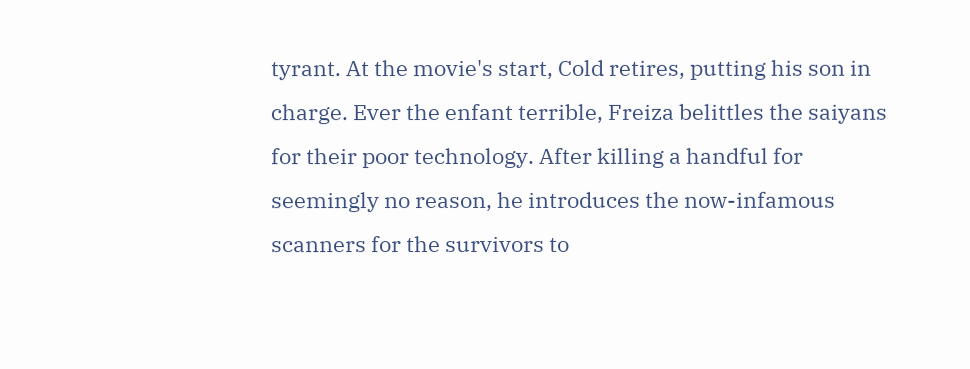tyrant. At the movie's start, Cold retires, putting his son in charge. Ever the enfant terrible, Freiza belittles the saiyans for their poor technology. After killing a handful for seemingly no reason, he introduces the now-infamous scanners for the survivors to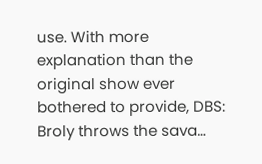use. With more explanation than the original show ever bothered to provide, DBS: Broly throws the sava…